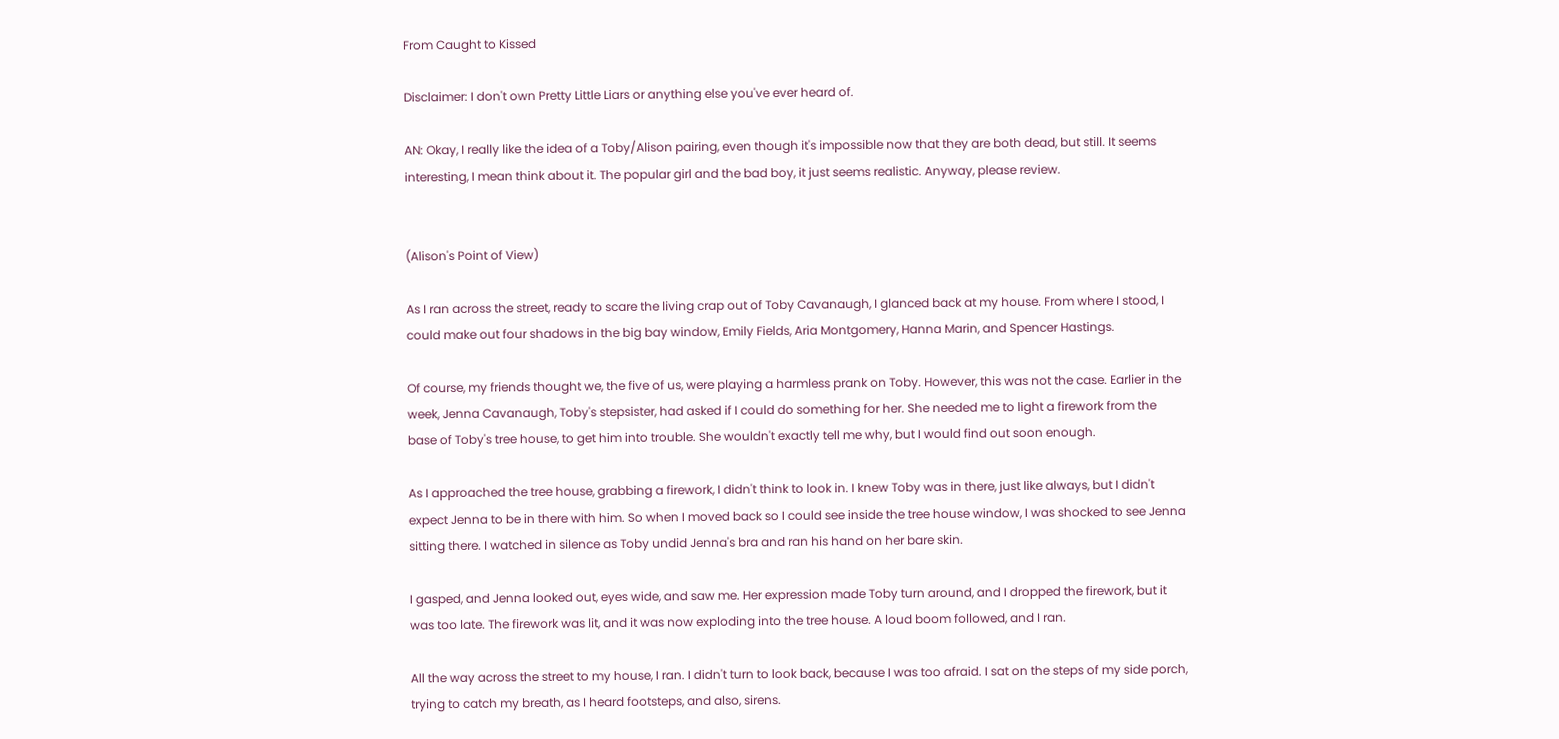From Caught to Kissed

Disclaimer: I don't own Pretty Little Liars or anything else you've ever heard of.

AN: Okay, I really like the idea of a Toby/Alison pairing, even though it's impossible now that they are both dead, but still. It seems interesting, I mean think about it. The popular girl and the bad boy, it just seems realistic. Anyway, please review.


(Alison's Point of View)

As I ran across the street, ready to scare the living crap out of Toby Cavanaugh, I glanced back at my house. From where I stood, I could make out four shadows in the big bay window, Emily Fields, Aria Montgomery, Hanna Marin, and Spencer Hastings.

Of course, my friends thought we, the five of us, were playing a harmless prank on Toby. However, this was not the case. Earlier in the week, Jenna Cavanaugh, Toby's stepsister, had asked if I could do something for her. She needed me to light a firework from the base of Toby's tree house, to get him into trouble. She wouldn't exactly tell me why, but I would find out soon enough.

As I approached the tree house, grabbing a firework, I didn't think to look in. I knew Toby was in there, just like always, but I didn't expect Jenna to be in there with him. So when I moved back so I could see inside the tree house window, I was shocked to see Jenna sitting there. I watched in silence as Toby undid Jenna's bra and ran his hand on her bare skin.

I gasped, and Jenna looked out, eyes wide, and saw me. Her expression made Toby turn around, and I dropped the firework, but it was too late. The firework was lit, and it was now exploding into the tree house. A loud boom followed, and I ran.

All the way across the street to my house, I ran. I didn't turn to look back, because I was too afraid. I sat on the steps of my side porch, trying to catch my breath, as I heard footsteps, and also, sirens.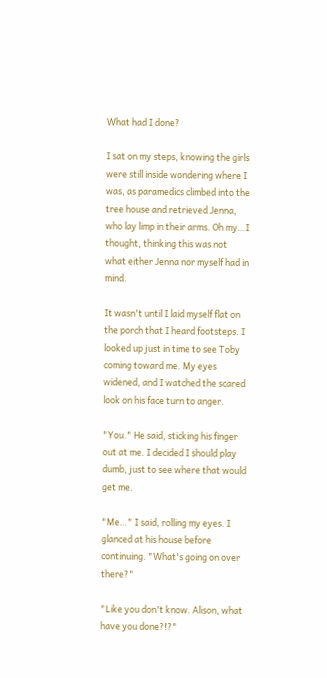What had I done?

I sat on my steps, knowing the girls were still inside wondering where I was, as paramedics climbed into the tree house and retrieved Jenna, who lay limp in their arms. Oh my…I thought, thinking this was not what either Jenna nor myself had in mind.

It wasn't until I laid myself flat on the porch that I heard footsteps. I looked up just in time to see Toby coming toward me. My eyes widened, and I watched the scared look on his face turn to anger.

"You." He said, sticking his finger out at me. I decided I should play dumb, just to see where that would get me.

"Me…" I said, rolling my eyes. I glanced at his house before continuing. "What's going on over there?"

"Like you don't know. Alison, what have you done?!?"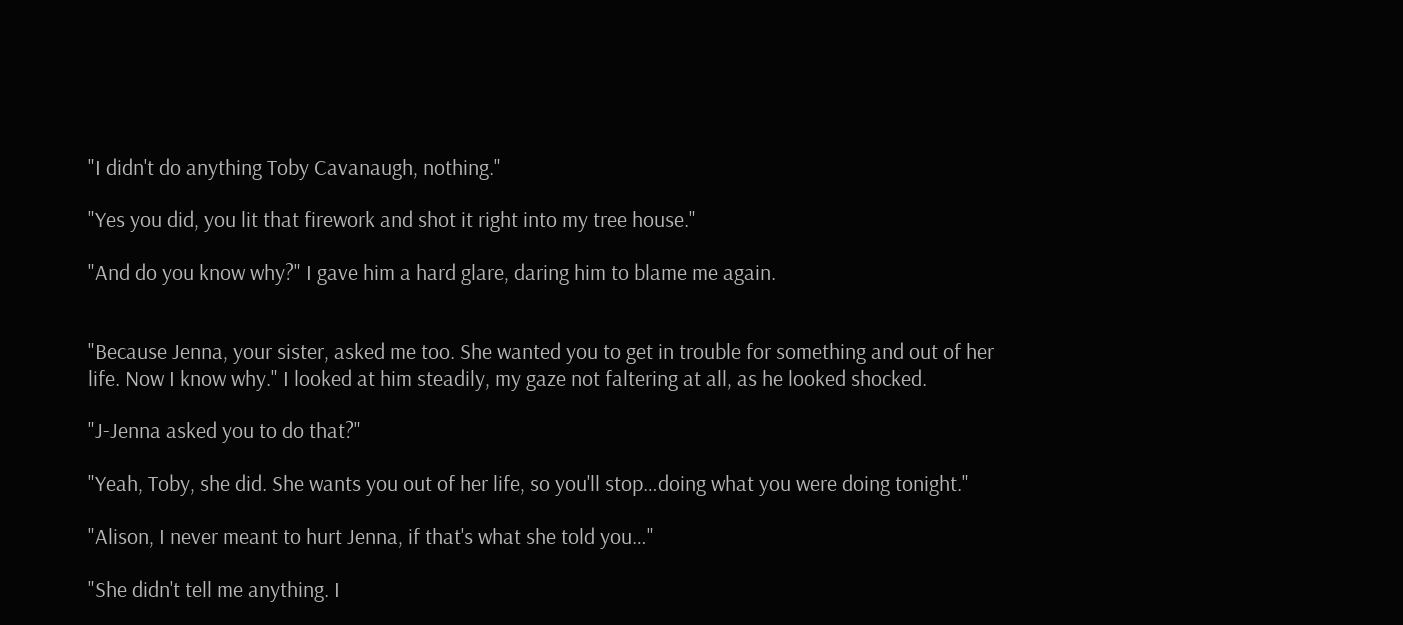"I didn't do anything Toby Cavanaugh, nothing."

"Yes you did, you lit that firework and shot it right into my tree house."

"And do you know why?" I gave him a hard glare, daring him to blame me again.


"Because Jenna, your sister, asked me too. She wanted you to get in trouble for something and out of her life. Now I know why." I looked at him steadily, my gaze not faltering at all, as he looked shocked.

"J-Jenna asked you to do that?"

"Yeah, Toby, she did. She wants you out of her life, so you'll stop…doing what you were doing tonight."

"Alison, I never meant to hurt Jenna, if that's what she told you…"

"She didn't tell me anything. I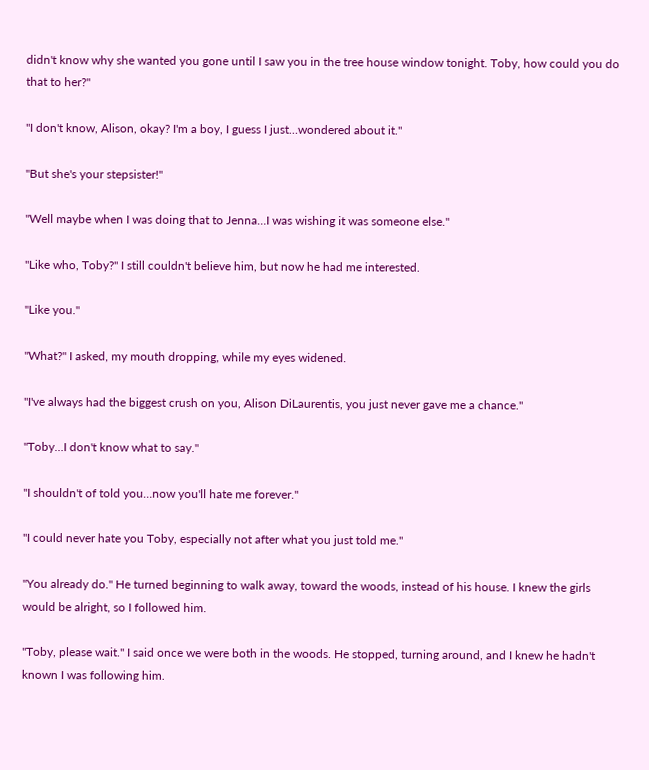didn't know why she wanted you gone until I saw you in the tree house window tonight. Toby, how could you do that to her?"

"I don't know, Alison, okay? I'm a boy, I guess I just…wondered about it."

"But she's your stepsister!"

"Well maybe when I was doing that to Jenna…I was wishing it was someone else."

"Like who, Toby?" I still couldn't believe him, but now he had me interested.

"Like you."

"What?" I asked, my mouth dropping, while my eyes widened.

"I've always had the biggest crush on you, Alison DiLaurentis, you just never gave me a chance."

"Toby…I don't know what to say."

"I shouldn't of told you…now you'll hate me forever."

"I could never hate you Toby, especially not after what you just told me."

"You already do." He turned beginning to walk away, toward the woods, instead of his house. I knew the girls would be alright, so I followed him.

"Toby, please wait." I said once we were both in the woods. He stopped, turning around, and I knew he hadn't known I was following him.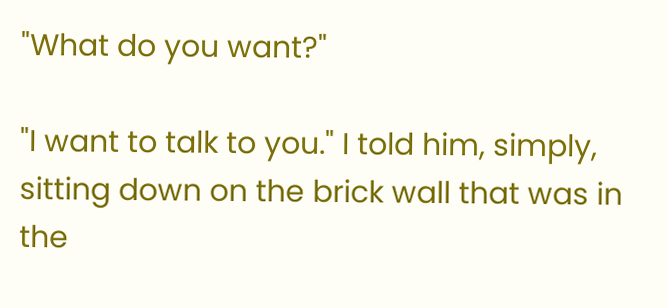"What do you want?"

"I want to talk to you." I told him, simply, sitting down on the brick wall that was in the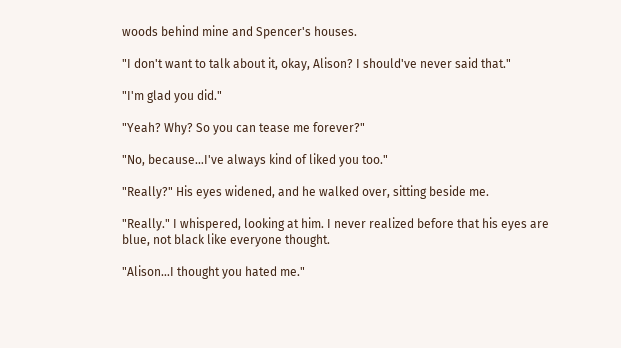woods behind mine and Spencer's houses.

"I don't want to talk about it, okay, Alison? I should've never said that."

"I'm glad you did."

"Yeah? Why? So you can tease me forever?"

"No, because…I've always kind of liked you too."

"Really?" His eyes widened, and he walked over, sitting beside me.

"Really." I whispered, looking at him. I never realized before that his eyes are blue, not black like everyone thought.

"Alison…I thought you hated me."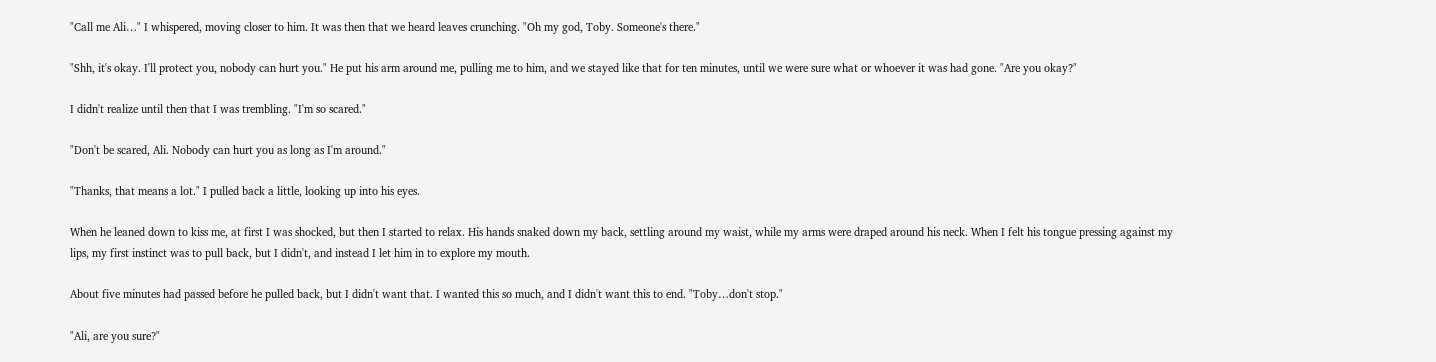"Call me Ali…" I whispered, moving closer to him. It was then that we heard leaves crunching. "Oh my god, Toby. Someone's there."

"Shh, it's okay. I'll protect you, nobody can hurt you." He put his arm around me, pulling me to him, and we stayed like that for ten minutes, until we were sure what or whoever it was had gone. "Are you okay?"

I didn't realize until then that I was trembling. "I'm so scared."

"Don't be scared, Ali. Nobody can hurt you as long as I'm around."

"Thanks, that means a lot." I pulled back a little, looking up into his eyes.

When he leaned down to kiss me, at first I was shocked, but then I started to relax. His hands snaked down my back, settling around my waist, while my arms were draped around his neck. When I felt his tongue pressing against my lips, my first instinct was to pull back, but I didn't, and instead I let him in to explore my mouth.

About five minutes had passed before he pulled back, but I didn't want that. I wanted this so much, and I didn't want this to end. "Toby…don't stop."

"Ali, are you sure?"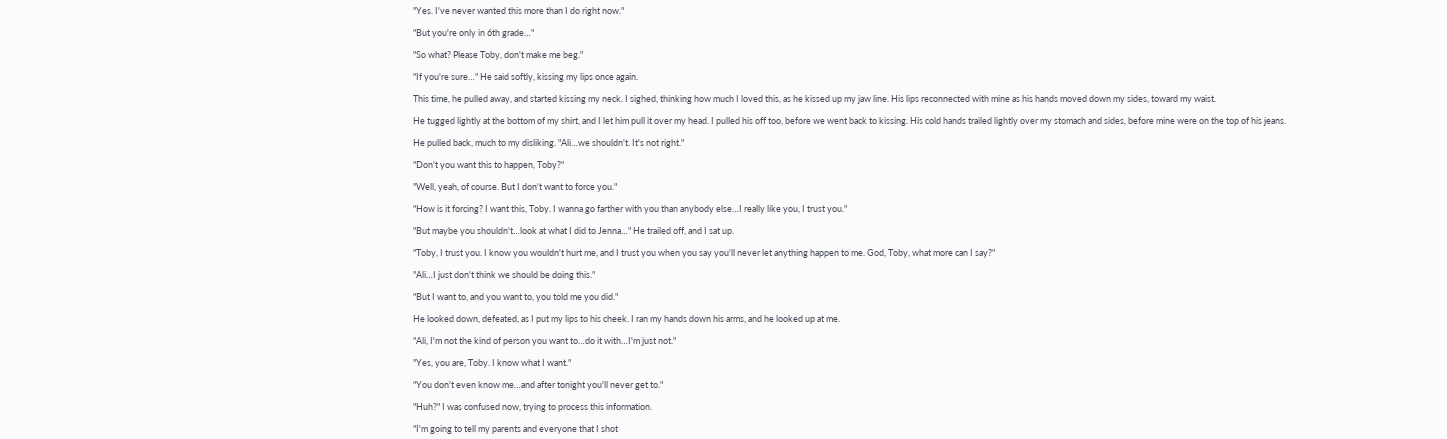"Yes. I've never wanted this more than I do right now."

"But you're only in 6th grade…"

"So what? Please Toby, don't make me beg."

"If you're sure…" He said softly, kissing my lips once again.

This time, he pulled away, and started kissing my neck. I sighed, thinking how much I loved this, as he kissed up my jaw line. His lips reconnected with mine as his hands moved down my sides, toward my waist.

He tugged lightly at the bottom of my shirt, and I let him pull it over my head. I pulled his off too, before we went back to kissing. His cold hands trailed lightly over my stomach and sides, before mine were on the top of his jeans.

He pulled back, much to my disliking. "Ali…we shouldn't. It's not right."

"Don't you want this to happen, Toby?"

"Well, yeah, of course. But I don't want to force you."

"How is it forcing? I want this, Toby. I wanna go farther with you than anybody else…I really like you, I trust you."

"But maybe you shouldn't…look at what I did to Jenna…" He trailed off, and I sat up.

"Toby, I trust you. I know you wouldn't hurt me, and I trust you when you say you'll never let anything happen to me. God, Toby, what more can I say?"

"Ali…I just don't think we should be doing this."

"But I want to, and you want to, you told me you did."

He looked down, defeated, as I put my lips to his cheek. I ran my hands down his arms, and he looked up at me.

"Ali, I'm not the kind of person you want to…do it with…I'm just not."

"Yes, you are, Toby. I know what I want."

"You don't even know me…and after tonight you'll never get to."

"Huh?" I was confused now, trying to process this information.

"I'm going to tell my parents and everyone that I shot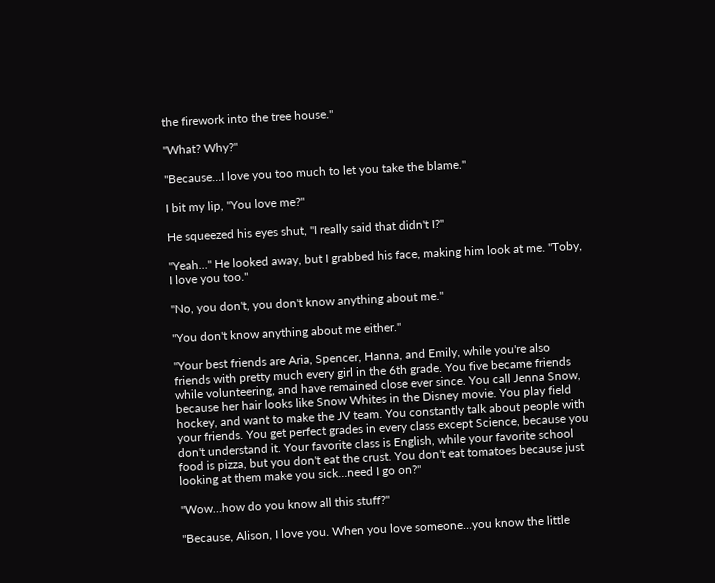the firework into the tree house."

"What? Why?"

"Because…I love you too much to let you take the blame."

I bit my lip, "You love me?"

He squeezed his eyes shut, "I really said that didn't I?"

"Yeah…" He looked away, but I grabbed his face, making him look at me. "Toby, I love you too."

"No, you don't, you don't know anything about me."

"You don't know anything about me either."

"Your best friends are Aria, Spencer, Hanna, and Emily, while you're also friends with pretty much every girl in the 6th grade. You five became friends while volunteering, and have remained close ever since. You call Jenna Snow, because her hair looks like Snow Whites in the Disney movie. You play field hockey, and want to make the JV team. You constantly talk about people with your friends. You get perfect grades in every class except Science, because you don't understand it. Your favorite class is English, while your favorite school food is pizza, but you don't eat the crust. You don't eat tomatoes because just looking at them make you sick…need I go on?"

"Wow…how do you know all this stuff?"

"Because, Alison, I love you. When you love someone…you know the little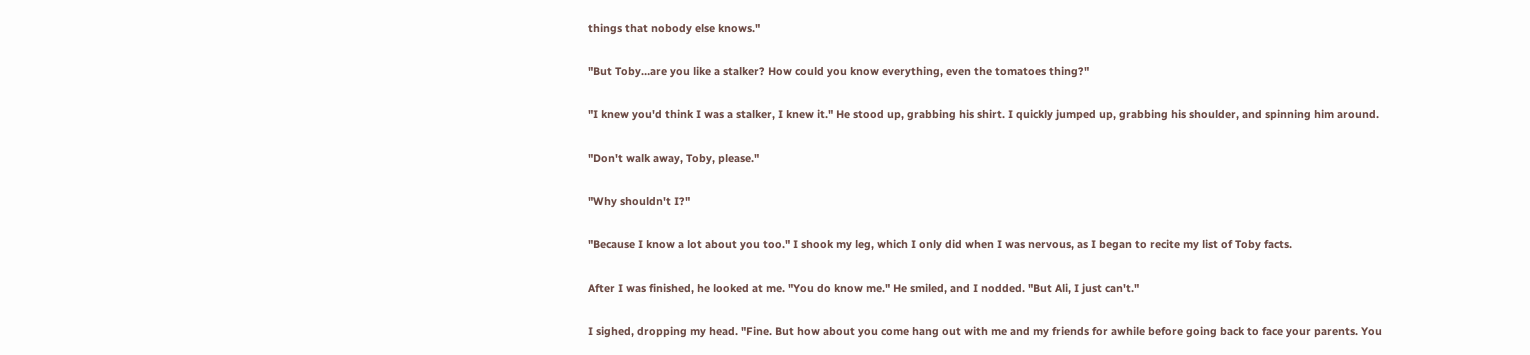things that nobody else knows."

"But Toby…are you like a stalker? How could you know everything, even the tomatoes thing?"

"I knew you'd think I was a stalker, I knew it." He stood up, grabbing his shirt. I quickly jumped up, grabbing his shoulder, and spinning him around.

"Don't walk away, Toby, please."

"Why shouldn't I?"

"Because I know a lot about you too." I shook my leg, which I only did when I was nervous, as I began to recite my list of Toby facts.

After I was finished, he looked at me. "You do know me." He smiled, and I nodded. "But Ali, I just can't."

I sighed, dropping my head. "Fine. But how about you come hang out with me and my friends for awhile before going back to face your parents. You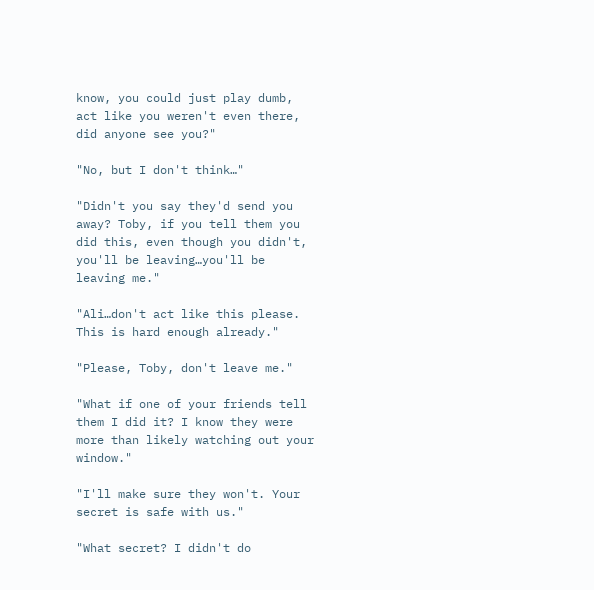know, you could just play dumb, act like you weren't even there, did anyone see you?"

"No, but I don't think…"

"Didn't you say they'd send you away? Toby, if you tell them you did this, even though you didn't, you'll be leaving…you'll be leaving me."

"Ali…don't act like this please. This is hard enough already."

"Please, Toby, don't leave me."

"What if one of your friends tell them I did it? I know they were more than likely watching out your window."

"I'll make sure they won't. Your secret is safe with us."

"What secret? I didn't do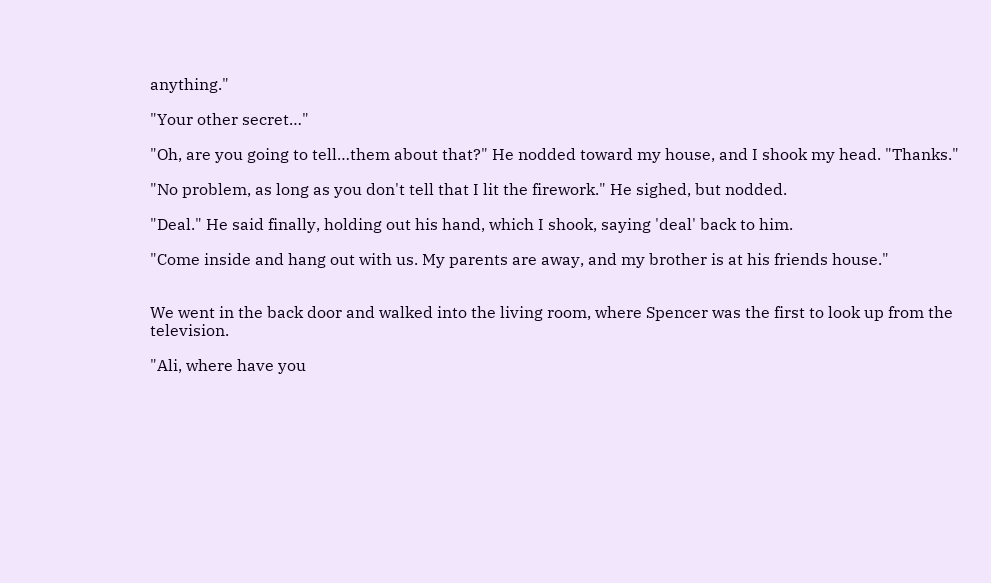anything."

"Your other secret…"

"Oh, are you going to tell…them about that?" He nodded toward my house, and I shook my head. "Thanks."

"No problem, as long as you don't tell that I lit the firework." He sighed, but nodded.

"Deal." He said finally, holding out his hand, which I shook, saying 'deal' back to him.

"Come inside and hang out with us. My parents are away, and my brother is at his friends house."


We went in the back door and walked into the living room, where Spencer was the first to look up from the television.

"Ali, where have you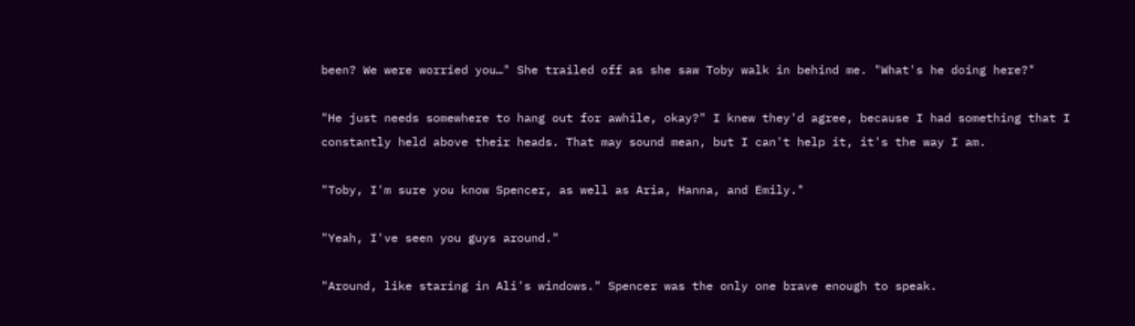been? We were worried you…" She trailed off as she saw Toby walk in behind me. "What's he doing here?"

"He just needs somewhere to hang out for awhile, okay?" I knew they'd agree, because I had something that I constantly held above their heads. That may sound mean, but I can't help it, it's the way I am.

"Toby, I'm sure you know Spencer, as well as Aria, Hanna, and Emily."

"Yeah, I've seen you guys around."

"Around, like staring in Ali's windows." Spencer was the only one brave enough to speak.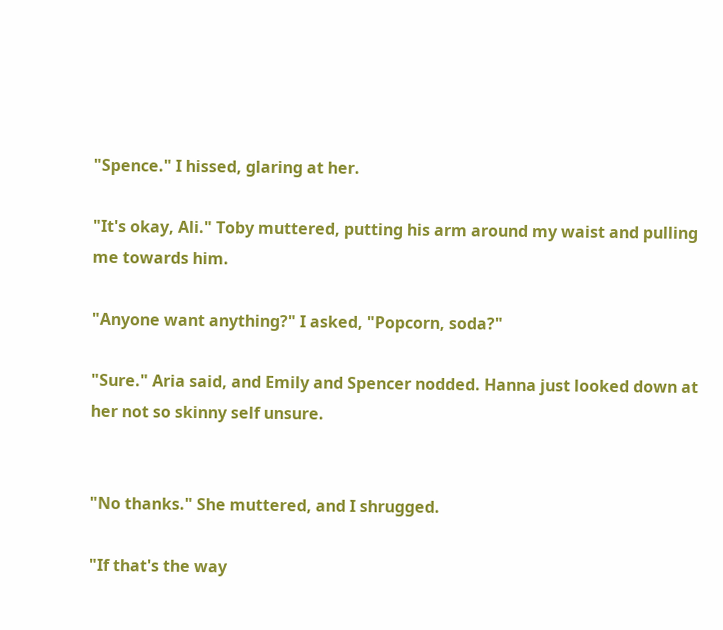"Spence." I hissed, glaring at her.

"It's okay, Ali." Toby muttered, putting his arm around my waist and pulling me towards him.

"Anyone want anything?" I asked, "Popcorn, soda?"

"Sure." Aria said, and Emily and Spencer nodded. Hanna just looked down at her not so skinny self unsure.


"No thanks." She muttered, and I shrugged.

"If that's the way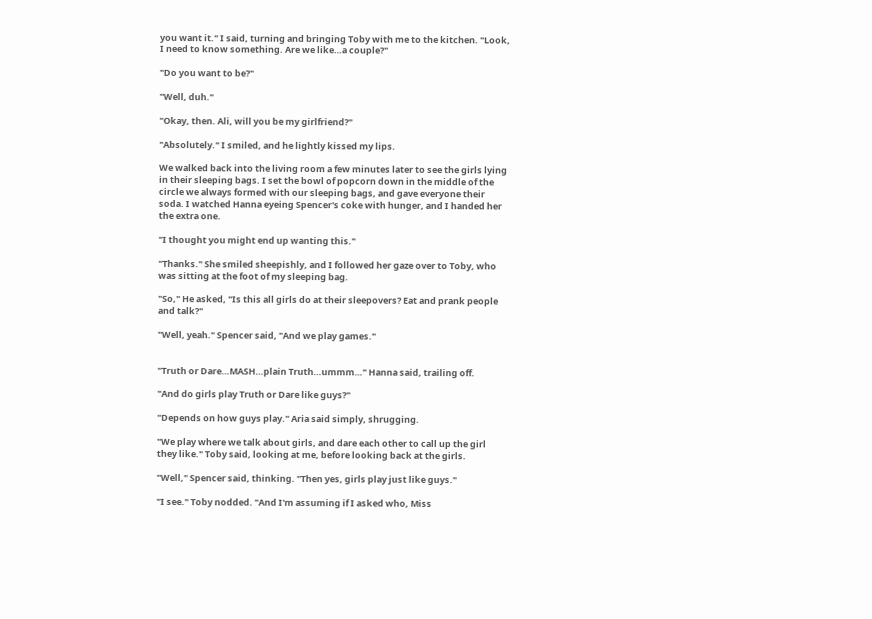you want it." I said, turning and bringing Toby with me to the kitchen. "Look, I need to know something. Are we like…a couple?"

"Do you want to be?"

"Well, duh."

"Okay, then. Ali, will you be my girlfriend?"

"Absolutely." I smiled, and he lightly kissed my lips.

We walked back into the living room a few minutes later to see the girls lying in their sleeping bags. I set the bowl of popcorn down in the middle of the circle we always formed with our sleeping bags, and gave everyone their soda. I watched Hanna eyeing Spencer's coke with hunger, and I handed her the extra one.

"I thought you might end up wanting this."

"Thanks." She smiled sheepishly, and I followed her gaze over to Toby, who was sitting at the foot of my sleeping bag.

"So," He asked, "Is this all girls do at their sleepovers? Eat and prank people and talk?"

"Well, yeah." Spencer said, "And we play games."


"Truth or Dare…MASH…plain Truth…ummm…" Hanna said, trailing off.

"And do girls play Truth or Dare like guys?"

"Depends on how guys play." Aria said simply, shrugging.

"We play where we talk about girls, and dare each other to call up the girl they like." Toby said, looking at me, before looking back at the girls.

"Well," Spencer said, thinking. "Then yes, girls play just like guys."

"I see." Toby nodded. "And I'm assuming if I asked who, Miss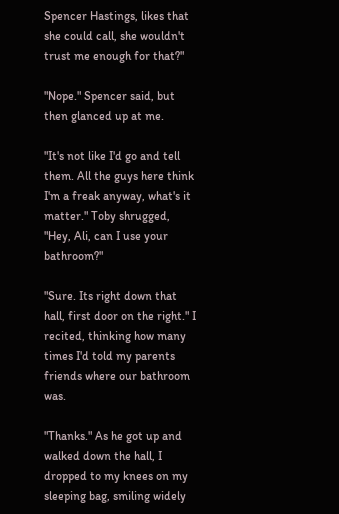Spencer Hastings, likes that she could call, she wouldn't trust me enough for that?"

"Nope." Spencer said, but then glanced up at me.

"It's not like I'd go and tell them. All the guys here think I'm a freak anyway, what's it matter." Toby shrugged, "Hey, Ali, can I use your bathroom?"

"Sure. Its right down that hall, first door on the right." I recited, thinking how many times I'd told my parents friends where our bathroom was.

"Thanks." As he got up and walked down the hall, I dropped to my knees on my sleeping bag, smiling widely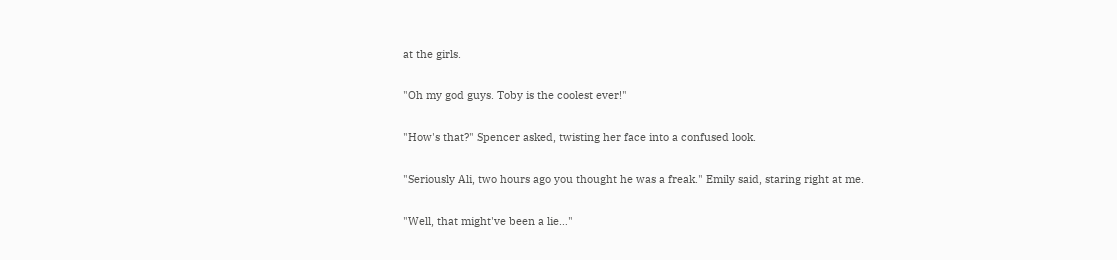at the girls.

"Oh my god guys. Toby is the coolest ever!"

"How's that?" Spencer asked, twisting her face into a confused look.

"Seriously Ali, two hours ago you thought he was a freak." Emily said, staring right at me.

"Well, that might've been a lie…"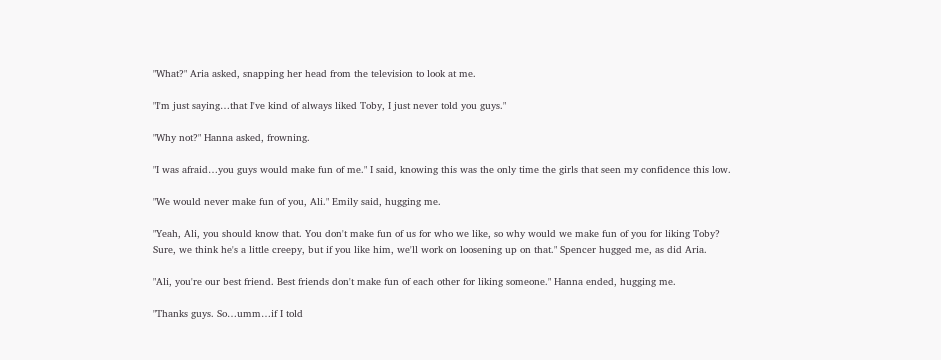"What?" Aria asked, snapping her head from the television to look at me.

"I'm just saying…that I've kind of always liked Toby, I just never told you guys."

"Why not?" Hanna asked, frowning.

"I was afraid…you guys would make fun of me." I said, knowing this was the only time the girls that seen my confidence this low.

"We would never make fun of you, Ali." Emily said, hugging me.

"Yeah, Ali, you should know that. You don't make fun of us for who we like, so why would we make fun of you for liking Toby? Sure, we think he's a little creepy, but if you like him, we'll work on loosening up on that." Spencer hugged me, as did Aria.

"Ali, you're our best friend. Best friends don't make fun of each other for liking someone." Hanna ended, hugging me.

"Thanks guys. So…umm…if I told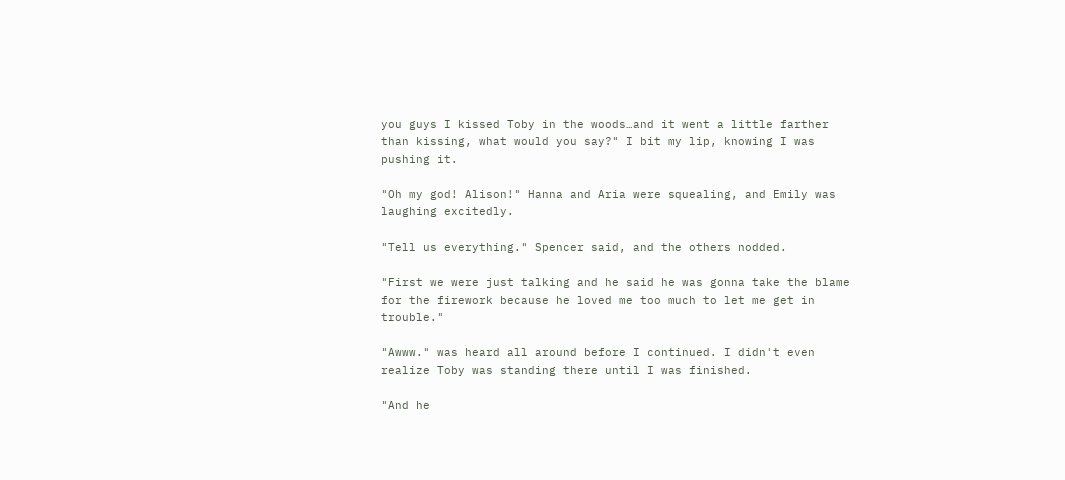you guys I kissed Toby in the woods…and it went a little farther than kissing, what would you say?" I bit my lip, knowing I was pushing it.

"Oh my god! Alison!" Hanna and Aria were squealing, and Emily was laughing excitedly.

"Tell us everything." Spencer said, and the others nodded.

"First we were just talking and he said he was gonna take the blame for the firework because he loved me too much to let me get in trouble."

"Awww." was heard all around before I continued. I didn't even realize Toby was standing there until I was finished.

"And he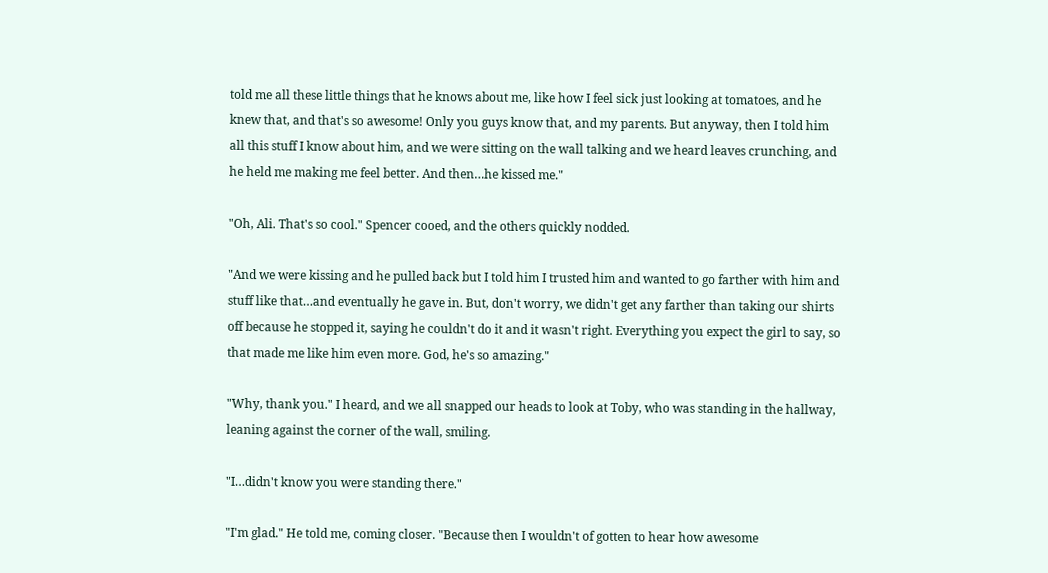told me all these little things that he knows about me, like how I feel sick just looking at tomatoes, and he knew that, and that's so awesome! Only you guys know that, and my parents. But anyway, then I told him all this stuff I know about him, and we were sitting on the wall talking and we heard leaves crunching, and he held me making me feel better. And then…he kissed me."

"Oh, Ali. That's so cool." Spencer cooed, and the others quickly nodded.

"And we were kissing and he pulled back but I told him I trusted him and wanted to go farther with him and stuff like that…and eventually he gave in. But, don't worry, we didn't get any farther than taking our shirts off because he stopped it, saying he couldn't do it and it wasn't right. Everything you expect the girl to say, so that made me like him even more. God, he's so amazing."

"Why, thank you." I heard, and we all snapped our heads to look at Toby, who was standing in the hallway, leaning against the corner of the wall, smiling.

"I…didn't know you were standing there."

"I'm glad." He told me, coming closer. "Because then I wouldn't of gotten to hear how awesome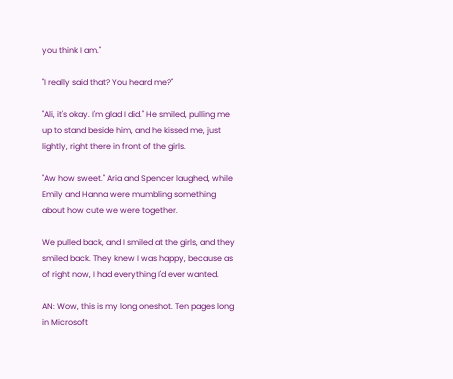you think I am."

"I really said that? You heard me?"

"Ali, it's okay. I'm glad I did." He smiled, pulling me up to stand beside him, and he kissed me, just lightly, right there in front of the girls.

"Aw how sweet." Aria and Spencer laughed, while Emily and Hanna were mumbling something about how cute we were together.

We pulled back, and I smiled at the girls, and they smiled back. They knew I was happy, because as of right now, I had everything I'd ever wanted.

AN: Wow, this is my long oneshot. Ten pages long in Microsoft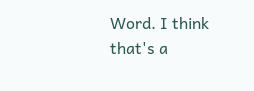Word. I think that's a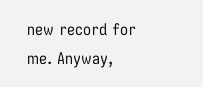new record for me. Anyway,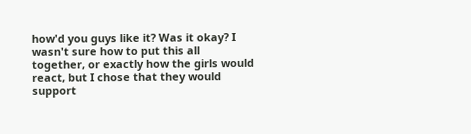how'd you guys like it? Was it okay? I wasn't sure how to put this all together, or exactly how the girls would react, but I chose that they would support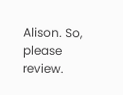Alison. So, please review.